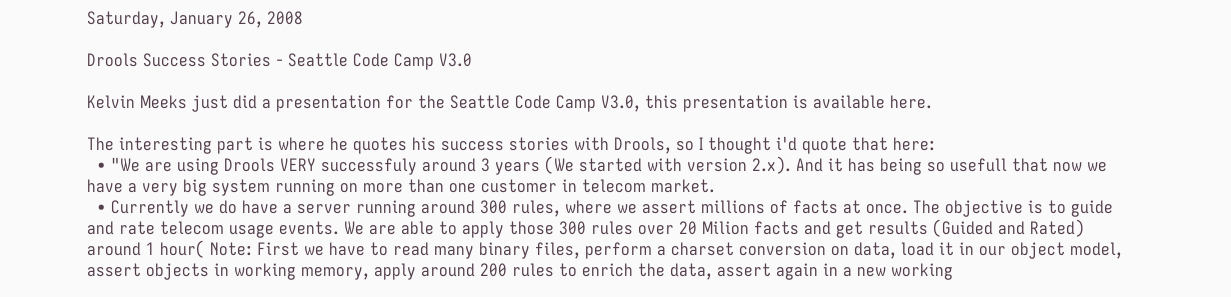Saturday, January 26, 2008

Drools Success Stories - Seattle Code Camp V3.0

Kelvin Meeks just did a presentation for the Seattle Code Camp V3.0, this presentation is available here.

The interesting part is where he quotes his success stories with Drools, so I thought i'd quote that here:
  • "We are using Drools VERY successfuly around 3 years (We started with version 2.x). And it has being so usefull that now we have a very big system running on more than one customer in telecom market.
  • Currently we do have a server running around 300 rules, where we assert millions of facts at once. The objective is to guide and rate telecom usage events. We are able to apply those 300 rules over 20 Milion facts and get results (Guided and Rated) around 1 hour( Note: First we have to read many binary files, perform a charset conversion on data, load it in our object model, assert objects in working memory, apply around 200 rules to enrich the data, assert again in a new working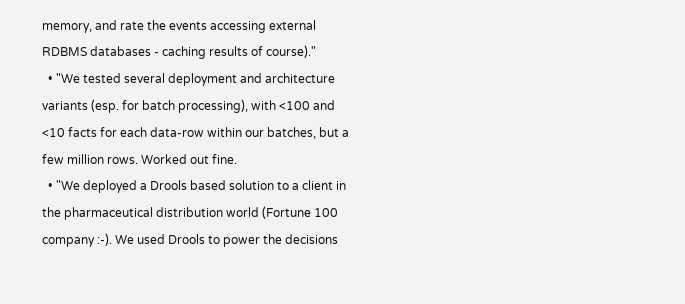memory, and rate the events accessing external RDBMS databases - caching results of course)."
  • "We tested several deployment and architecture variants (esp. for batch processing), with <100 and <10 facts for each data-row within our batches, but a few million rows. Worked out fine.
  • "We deployed a Drools based solution to a client in the pharmaceutical distribution world (Fortune 100 company :-). We used Drools to power the decisions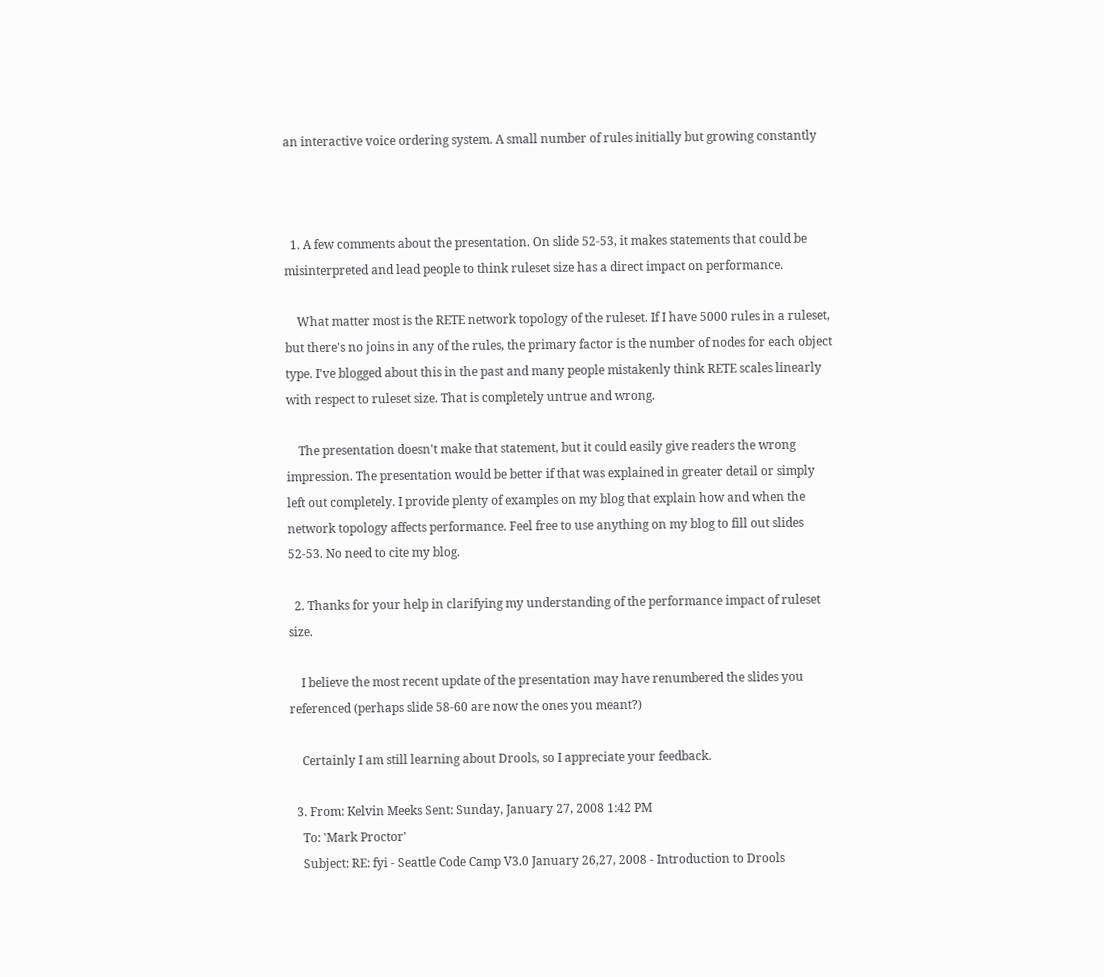an interactive voice ordering system. A small number of rules initially but growing constantly



  1. A few comments about the presentation. On slide 52-53, it makes statements that could be misinterpreted and lead people to think ruleset size has a direct impact on performance.

    What matter most is the RETE network topology of the ruleset. If I have 5000 rules in a ruleset, but there's no joins in any of the rules, the primary factor is the number of nodes for each object type. I've blogged about this in the past and many people mistakenly think RETE scales linearly with respect to ruleset size. That is completely untrue and wrong.

    The presentation doesn't make that statement, but it could easily give readers the wrong impression. The presentation would be better if that was explained in greater detail or simply left out completely. I provide plenty of examples on my blog that explain how and when the network topology affects performance. Feel free to use anything on my blog to fill out slides 52-53. No need to cite my blog.

  2. Thanks for your help in clarifying my understanding of the performance impact of ruleset size.

    I believe the most recent update of the presentation may have renumbered the slides you referenced (perhaps slide 58-60 are now the ones you meant?)

    Certainly I am still learning about Drools, so I appreciate your feedback.

  3. From: Kelvin Meeks Sent: Sunday, January 27, 2008 1:42 PM
    To: 'Mark Proctor'
    Subject: RE: fyi - Seattle Code Camp V3.0 January 26,27, 2008 - Introduction to Drools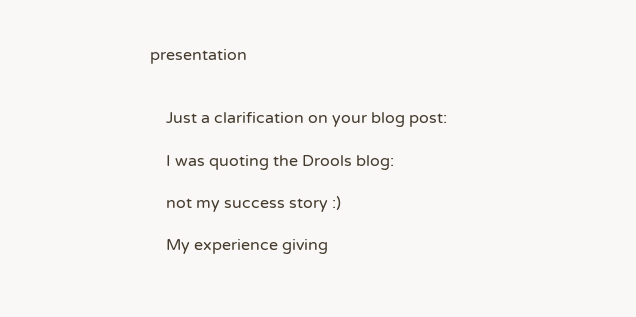presentation


    Just a clarification on your blog post:

    I was quoting the Drools blog:

    not my success story :)

    My experience giving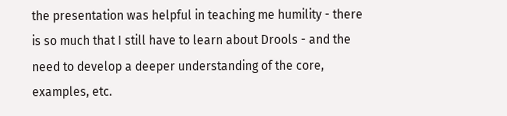the presentation was helpful in teaching me humility - there is so much that I still have to learn about Drools - and the need to develop a deeper understanding of the core, examples, etc.